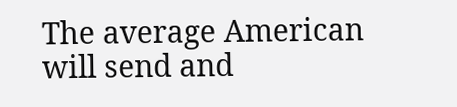The average American will send and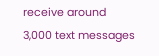receive around 3,000 text messages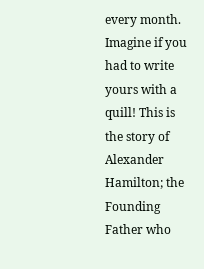every month. Imagine if you had to write yours with a quill! This is the story of Alexander Hamilton; the Founding Father who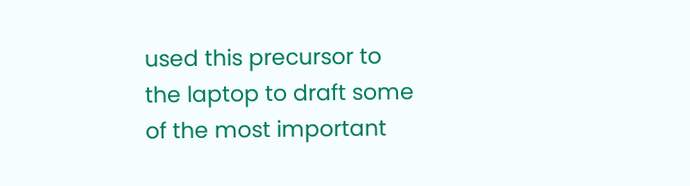used this precursor to the laptop to draft some of the most important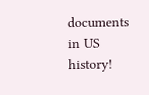documents in US history!